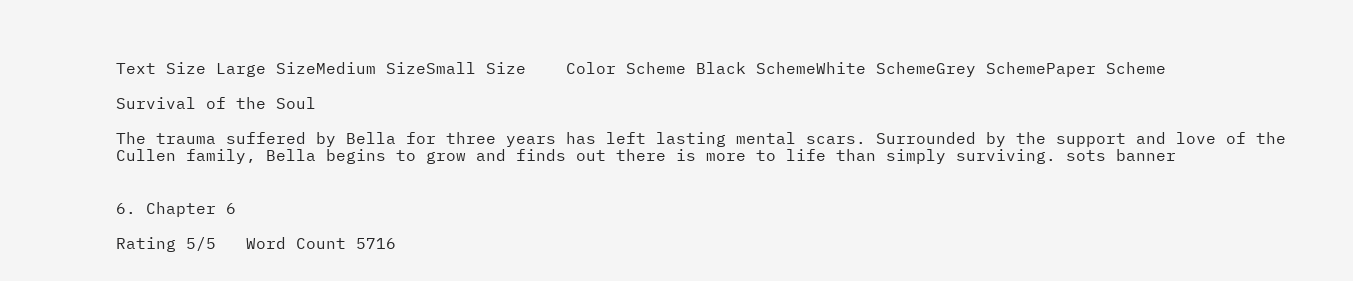Text Size Large SizeMedium SizeSmall Size    Color Scheme Black SchemeWhite SchemeGrey SchemePaper Scheme

Survival of the Soul

The trauma suffered by Bella for three years has left lasting mental scars. Surrounded by the support and love of the Cullen family, Bella begins to grow and finds out there is more to life than simply surviving. sots banner


6. Chapter 6

Rating 5/5   Word Count 5716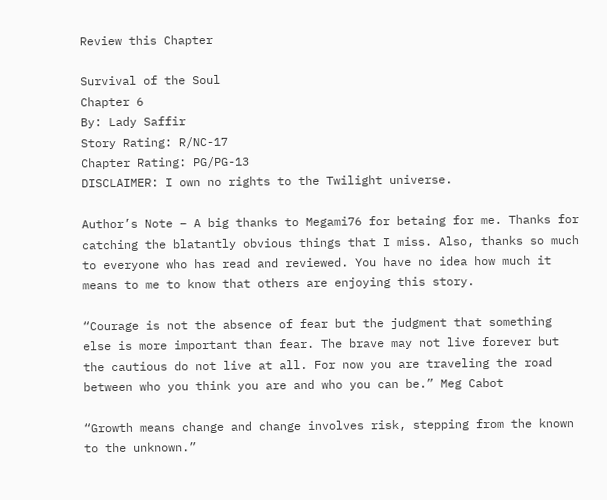Review this Chapter

Survival of the Soul
Chapter 6
By: Lady Saffir
Story Rating: R/NC-17
Chapter Rating: PG/PG-13
DISCLAIMER: I own no rights to the Twilight universe.

Author’s Note – A big thanks to Megami76 for betaing for me. Thanks for catching the blatantly obvious things that I miss. Also, thanks so much to everyone who has read and reviewed. You have no idea how much it means to me to know that others are enjoying this story.

“Courage is not the absence of fear but the judgment that something else is more important than fear. The brave may not live forever but the cautious do not live at all. For now you are traveling the road between who you think you are and who you can be.” Meg Cabot

“Growth means change and change involves risk, stepping from the known to the unknown.”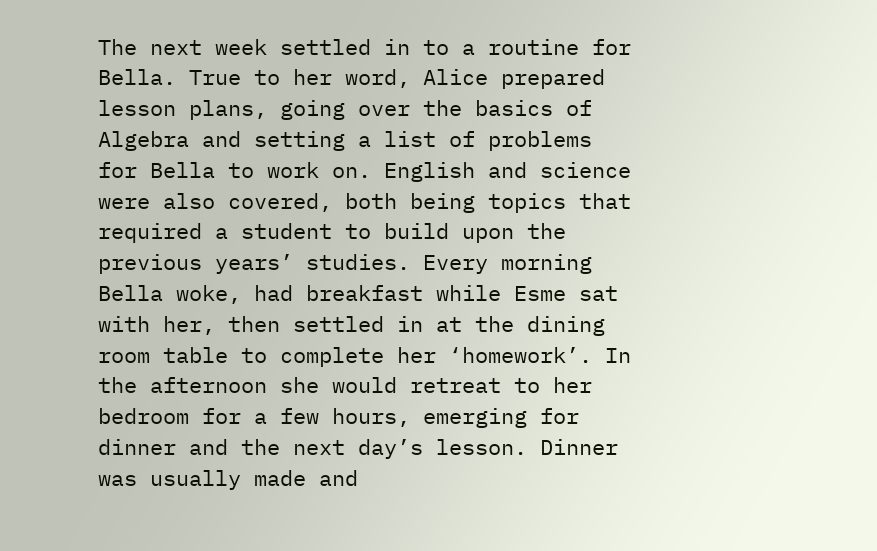The next week settled in to a routine for Bella. True to her word, Alice prepared lesson plans, going over the basics of Algebra and setting a list of problems for Bella to work on. English and science were also covered, both being topics that required a student to build upon the previous years’ studies. Every morning Bella woke, had breakfast while Esme sat with her, then settled in at the dining room table to complete her ‘homework’. In the afternoon she would retreat to her bedroom for a few hours, emerging for dinner and the next day’s lesson. Dinner was usually made and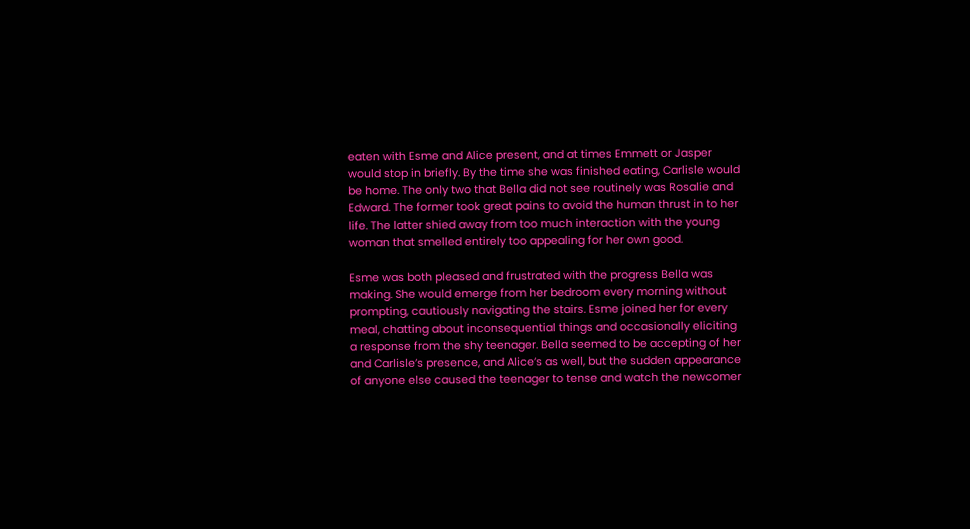eaten with Esme and Alice present, and at times Emmett or Jasper would stop in briefly. By the time she was finished eating, Carlisle would be home. The only two that Bella did not see routinely was Rosalie and Edward. The former took great pains to avoid the human thrust in to her life. The latter shied away from too much interaction with the young woman that smelled entirely too appealing for her own good.

Esme was both pleased and frustrated with the progress Bella was making. She would emerge from her bedroom every morning without prompting, cautiously navigating the stairs. Esme joined her for every meal, chatting about inconsequential things and occasionally eliciting a response from the shy teenager. Bella seemed to be accepting of her and Carlisle’s presence, and Alice’s as well, but the sudden appearance of anyone else caused the teenager to tense and watch the newcomer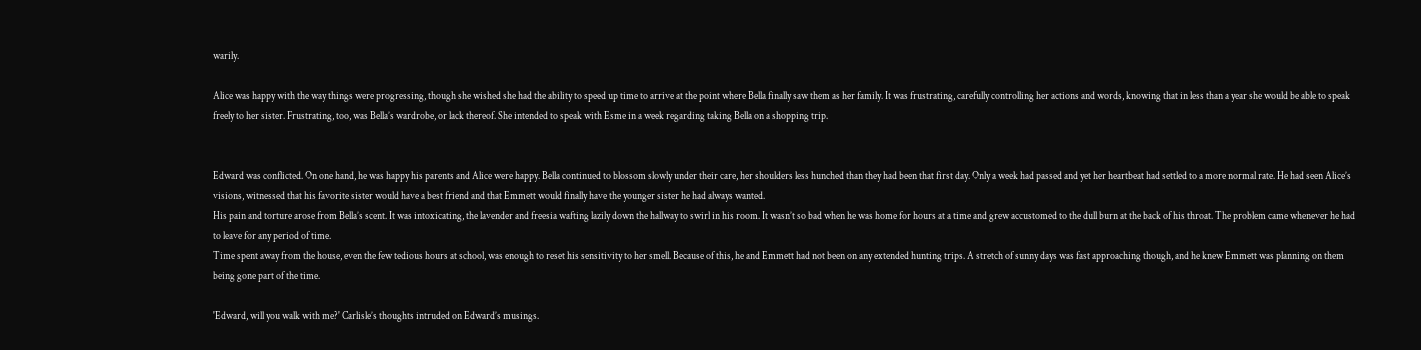warily.

Alice was happy with the way things were progressing, though she wished she had the ability to speed up time to arrive at the point where Bella finally saw them as her family. It was frustrating, carefully controlling her actions and words, knowing that in less than a year she would be able to speak freely to her sister. Frustrating, too, was Bella’s wardrobe, or lack thereof. She intended to speak with Esme in a week regarding taking Bella on a shopping trip.


Edward was conflicted. On one hand, he was happy his parents and Alice were happy. Bella continued to blossom slowly under their care, her shoulders less hunched than they had been that first day. Only a week had passed and yet her heartbeat had settled to a more normal rate. He had seen Alice’s visions, witnessed that his favorite sister would have a best friend and that Emmett would finally have the younger sister he had always wanted.
His pain and torture arose from Bella’s scent. It was intoxicating, the lavender and freesia wafting lazily down the hallway to swirl in his room. It wasn’t so bad when he was home for hours at a time and grew accustomed to the dull burn at the back of his throat. The problem came whenever he had to leave for any period of time.
Time spent away from the house, even the few tedious hours at school, was enough to reset his sensitivity to her smell. Because of this, he and Emmett had not been on any extended hunting trips. A stretch of sunny days was fast approaching though, and he knew Emmett was planning on them being gone part of the time.

'Edward, will you walk with me?' Carlisle’s thoughts intruded on Edward’s musings.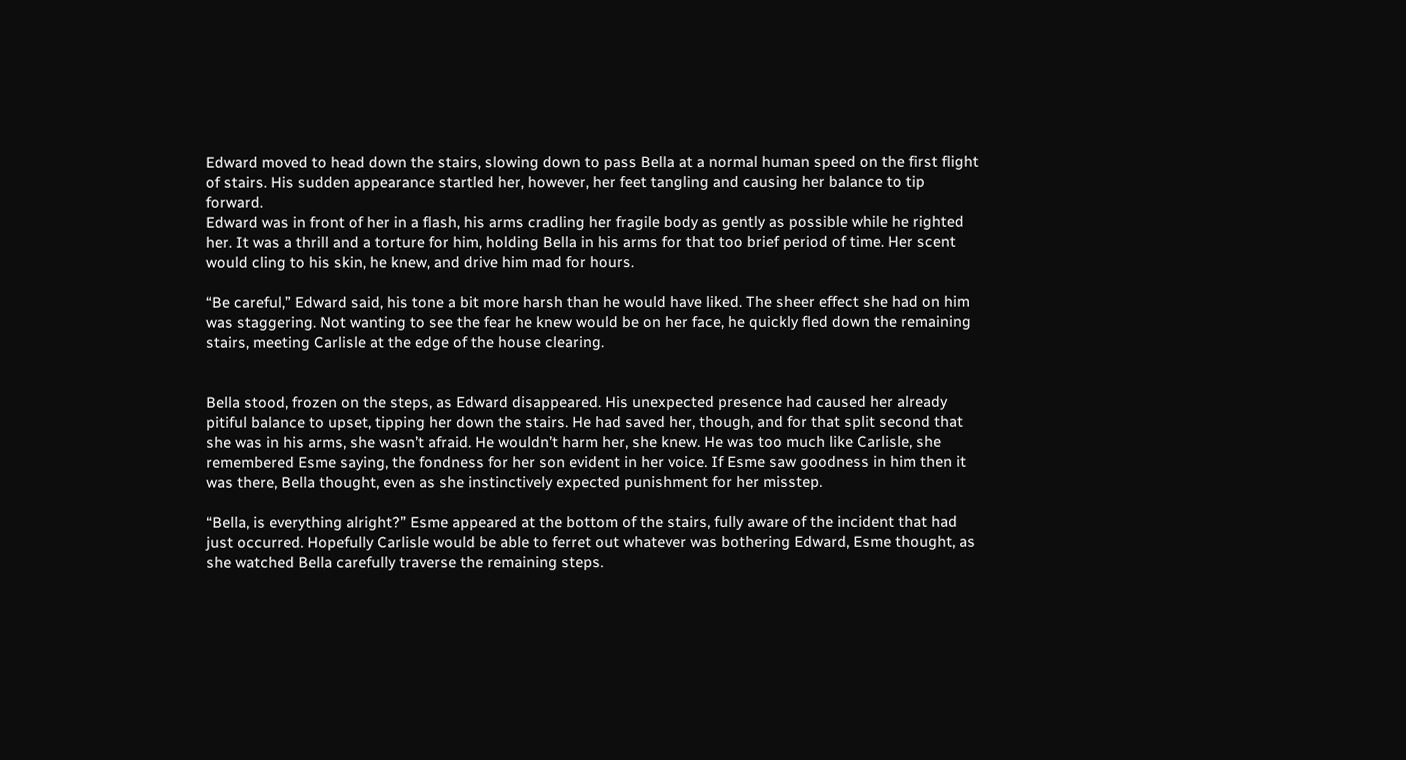Edward moved to head down the stairs, slowing down to pass Bella at a normal human speed on the first flight of stairs. His sudden appearance startled her, however, her feet tangling and causing her balance to tip forward.
Edward was in front of her in a flash, his arms cradling her fragile body as gently as possible while he righted her. It was a thrill and a torture for him, holding Bella in his arms for that too brief period of time. Her scent would cling to his skin, he knew, and drive him mad for hours.

“Be careful,” Edward said, his tone a bit more harsh than he would have liked. The sheer effect she had on him was staggering. Not wanting to see the fear he knew would be on her face, he quickly fled down the remaining stairs, meeting Carlisle at the edge of the house clearing.


Bella stood, frozen on the steps, as Edward disappeared. His unexpected presence had caused her already pitiful balance to upset, tipping her down the stairs. He had saved her, though, and for that split second that she was in his arms, she wasn’t afraid. He wouldn’t harm her, she knew. He was too much like Carlisle, she remembered Esme saying, the fondness for her son evident in her voice. If Esme saw goodness in him then it was there, Bella thought, even as she instinctively expected punishment for her misstep.

“Bella, is everything alright?” Esme appeared at the bottom of the stairs, fully aware of the incident that had just occurred. Hopefully Carlisle would be able to ferret out whatever was bothering Edward, Esme thought, as she watched Bella carefully traverse the remaining steps.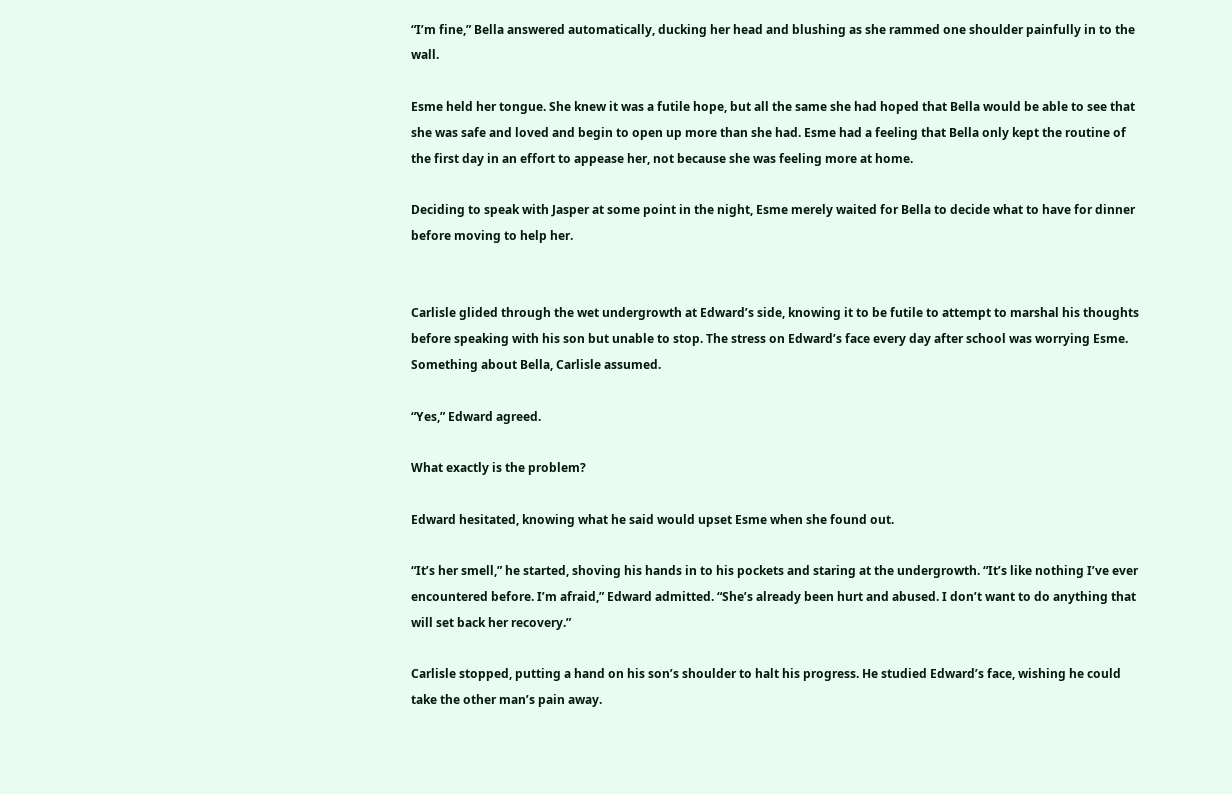“I’m fine,” Bella answered automatically, ducking her head and blushing as she rammed one shoulder painfully in to the wall.

Esme held her tongue. She knew it was a futile hope, but all the same she had hoped that Bella would be able to see that she was safe and loved and begin to open up more than she had. Esme had a feeling that Bella only kept the routine of the first day in an effort to appease her, not because she was feeling more at home.

Deciding to speak with Jasper at some point in the night, Esme merely waited for Bella to decide what to have for dinner before moving to help her.


Carlisle glided through the wet undergrowth at Edward’s side, knowing it to be futile to attempt to marshal his thoughts before speaking with his son but unable to stop. The stress on Edward’s face every day after school was worrying Esme. Something about Bella, Carlisle assumed.

“Yes,” Edward agreed.

What exactly is the problem?

Edward hesitated, knowing what he said would upset Esme when she found out.

“It’s her smell,” he started, shoving his hands in to his pockets and staring at the undergrowth. “It’s like nothing I’ve ever encountered before. I’m afraid,” Edward admitted. “She’s already been hurt and abused. I don’t want to do anything that will set back her recovery.”

Carlisle stopped, putting a hand on his son’s shoulder to halt his progress. He studied Edward’s face, wishing he could take the other man’s pain away.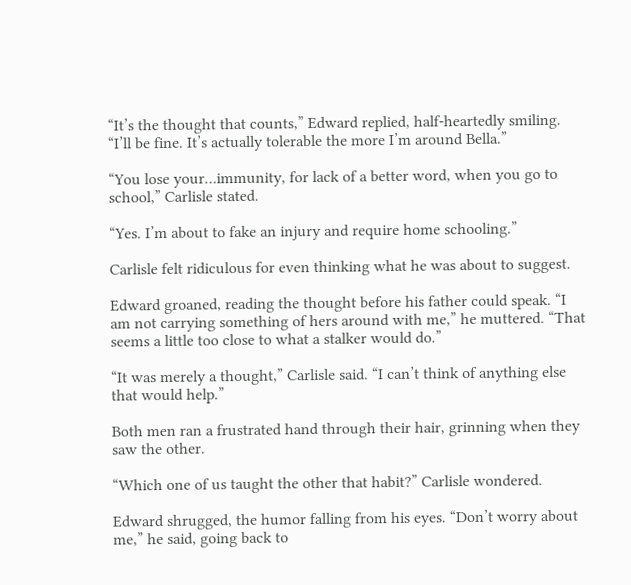“It’s the thought that counts,” Edward replied, half-heartedly smiling. “I’ll be fine. It’s actually tolerable the more I’m around Bella.”

“You lose your…immunity, for lack of a better word, when you go to school,” Carlisle stated.

“Yes. I’m about to fake an injury and require home schooling.”

Carlisle felt ridiculous for even thinking what he was about to suggest.

Edward groaned, reading the thought before his father could speak. “I am not carrying something of hers around with me,” he muttered. “That seems a little too close to what a stalker would do.”

“It was merely a thought,” Carlisle said. “I can’t think of anything else that would help.”

Both men ran a frustrated hand through their hair, grinning when they saw the other.

“Which one of us taught the other that habit?” Carlisle wondered.

Edward shrugged, the humor falling from his eyes. “Don’t worry about me,” he said, going back to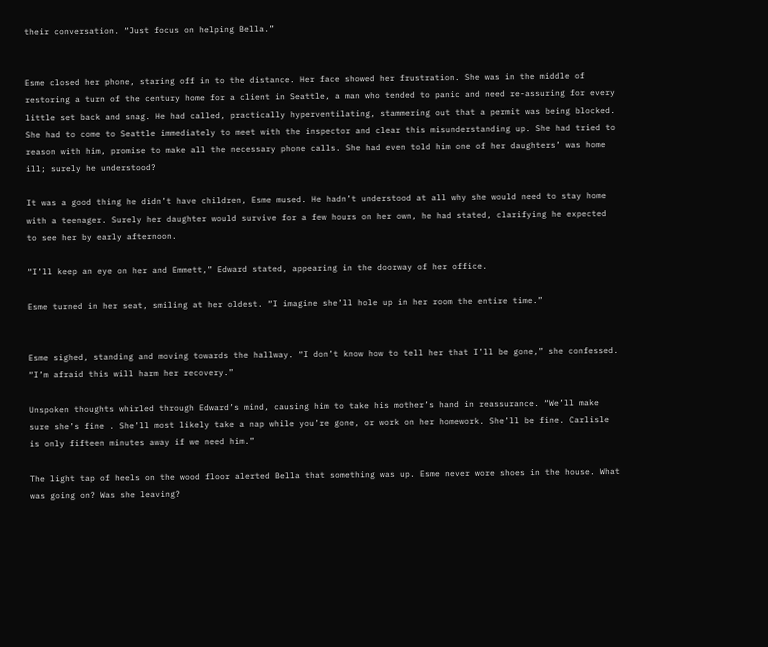their conversation. “Just focus on helping Bella.”


Esme closed her phone, staring off in to the distance. Her face showed her frustration. She was in the middle of restoring a turn of the century home for a client in Seattle, a man who tended to panic and need re-assuring for every little set back and snag. He had called, practically hyperventilating, stammering out that a permit was being blocked. She had to come to Seattle immediately to meet with the inspector and clear this misunderstanding up. She had tried to reason with him, promise to make all the necessary phone calls. She had even told him one of her daughters’ was home ill; surely he understood?

It was a good thing he didn’t have children, Esme mused. He hadn’t understood at all why she would need to stay home with a teenager. Surely her daughter would survive for a few hours on her own, he had stated, clarifying he expected to see her by early afternoon.

“I’ll keep an eye on her and Emmett,” Edward stated, appearing in the doorway of her office.

Esme turned in her seat, smiling at her oldest. “I imagine she’ll hole up in her room the entire time.”


Esme sighed, standing and moving towards the hallway. “I don’t know how to tell her that I’ll be gone,” she confessed. “I’m afraid this will harm her recovery.”

Unspoken thoughts whirled through Edward’s mind, causing him to take his mother’s hand in reassurance. “We’ll make sure she’s fine . She’ll most likely take a nap while you’re gone, or work on her homework. She’ll be fine. Carlisle is only fifteen minutes away if we need him.”

The light tap of heels on the wood floor alerted Bella that something was up. Esme never wore shoes in the house. What was going on? Was she leaving?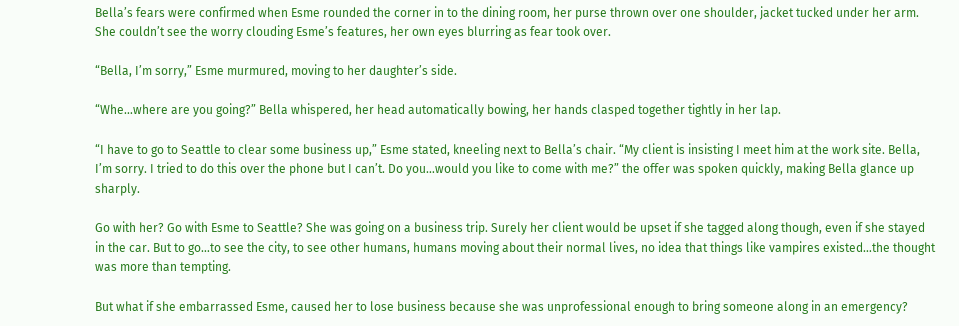Bella’s fears were confirmed when Esme rounded the corner in to the dining room, her purse thrown over one shoulder, jacket tucked under her arm. She couldn’t see the worry clouding Esme’s features, her own eyes blurring as fear took over.

“Bella, I’m sorry,” Esme murmured, moving to her daughter’s side.

“Whe…where are you going?” Bella whispered, her head automatically bowing, her hands clasped together tightly in her lap.

“I have to go to Seattle to clear some business up,” Esme stated, kneeling next to Bella’s chair. “My client is insisting I meet him at the work site. Bella, I’m sorry. I tried to do this over the phone but I can’t. Do you…would you like to come with me?” the offer was spoken quickly, making Bella glance up sharply.

Go with her? Go with Esme to Seattle? She was going on a business trip. Surely her client would be upset if she tagged along though, even if she stayed in the car. But to go…to see the city, to see other humans, humans moving about their normal lives, no idea that things like vampires existed…the thought was more than tempting.

But what if she embarrassed Esme, caused her to lose business because she was unprofessional enough to bring someone along in an emergency?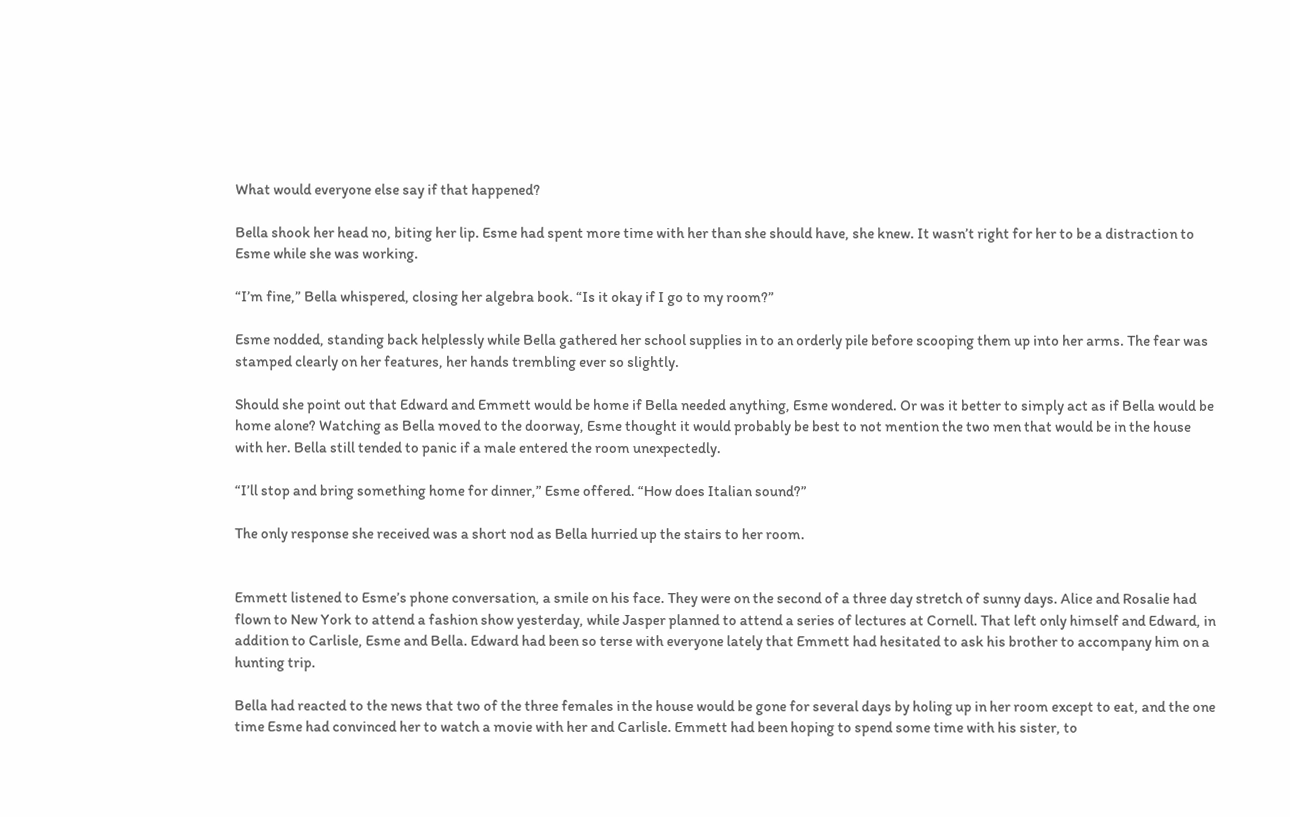What would everyone else say if that happened?

Bella shook her head no, biting her lip. Esme had spent more time with her than she should have, she knew. It wasn’t right for her to be a distraction to Esme while she was working.

“I’m fine,” Bella whispered, closing her algebra book. “Is it okay if I go to my room?”

Esme nodded, standing back helplessly while Bella gathered her school supplies in to an orderly pile before scooping them up into her arms. The fear was stamped clearly on her features, her hands trembling ever so slightly.

Should she point out that Edward and Emmett would be home if Bella needed anything, Esme wondered. Or was it better to simply act as if Bella would be home alone? Watching as Bella moved to the doorway, Esme thought it would probably be best to not mention the two men that would be in the house with her. Bella still tended to panic if a male entered the room unexpectedly.

“I’ll stop and bring something home for dinner,” Esme offered. “How does Italian sound?”

The only response she received was a short nod as Bella hurried up the stairs to her room.


Emmett listened to Esme’s phone conversation, a smile on his face. They were on the second of a three day stretch of sunny days. Alice and Rosalie had flown to New York to attend a fashion show yesterday, while Jasper planned to attend a series of lectures at Cornell. That left only himself and Edward, in addition to Carlisle, Esme and Bella. Edward had been so terse with everyone lately that Emmett had hesitated to ask his brother to accompany him on a hunting trip.

Bella had reacted to the news that two of the three females in the house would be gone for several days by holing up in her room except to eat, and the one time Esme had convinced her to watch a movie with her and Carlisle. Emmett had been hoping to spend some time with his sister, to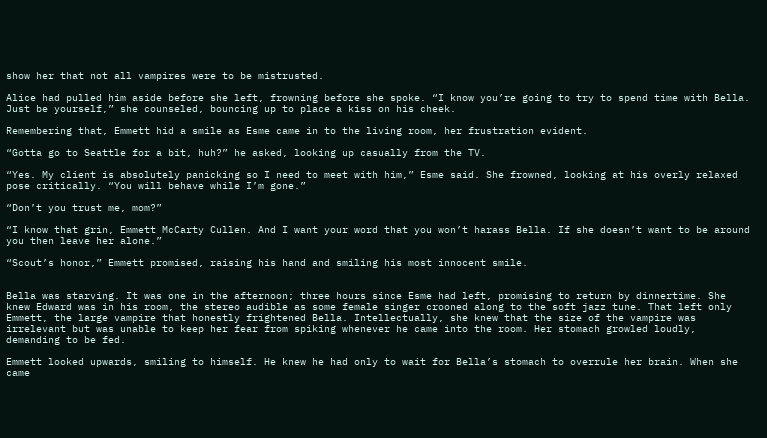show her that not all vampires were to be mistrusted.

Alice had pulled him aside before she left, frowning before she spoke. “I know you’re going to try to spend time with Bella. Just be yourself,” she counseled, bouncing up to place a kiss on his cheek.

Remembering that, Emmett hid a smile as Esme came in to the living room, her frustration evident.

“Gotta go to Seattle for a bit, huh?” he asked, looking up casually from the TV.

“Yes. My client is absolutely panicking so I need to meet with him,” Esme said. She frowned, looking at his overly relaxed pose critically. “You will behave while I’m gone.”

“Don’t you trust me, mom?”

“I know that grin, Emmett McCarty Cullen. And I want your word that you won’t harass Bella. If she doesn’t want to be around you then leave her alone.”

“Scout’s honor,” Emmett promised, raising his hand and smiling his most innocent smile.


Bella was starving. It was one in the afternoon; three hours since Esme had left, promising to return by dinnertime. She knew Edward was in his room, the stereo audible as some female singer crooned along to the soft jazz tune. That left only Emmett, the large vampire that honestly frightened Bella. Intellectually, she knew that the size of the vampire was irrelevant but was unable to keep her fear from spiking whenever he came into the room. Her stomach growled loudly, demanding to be fed.

Emmett looked upwards, smiling to himself. He knew he had only to wait for Bella’s stomach to overrule her brain. When she came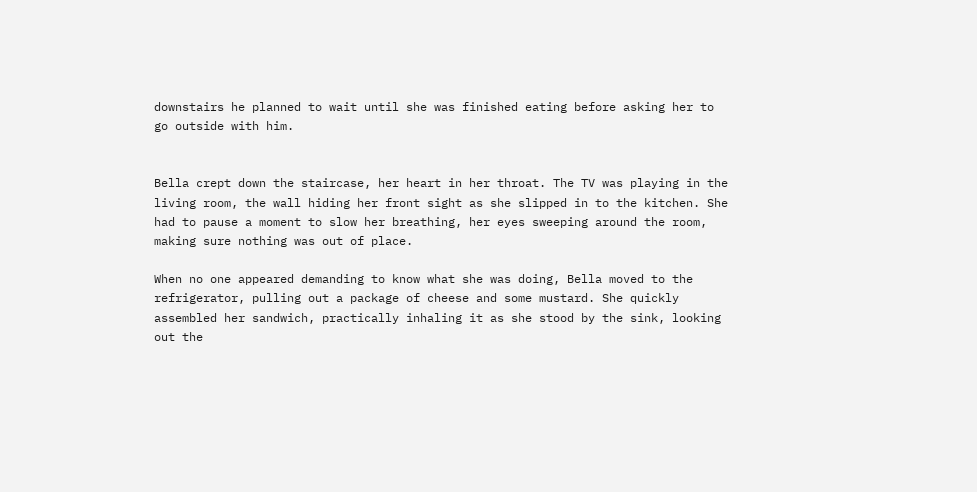downstairs he planned to wait until she was finished eating before asking her to go outside with him.


Bella crept down the staircase, her heart in her throat. The TV was playing in the living room, the wall hiding her front sight as she slipped in to the kitchen. She had to pause a moment to slow her breathing, her eyes sweeping around the room, making sure nothing was out of place.

When no one appeared demanding to know what she was doing, Bella moved to the refrigerator, pulling out a package of cheese and some mustard. She quickly assembled her sandwich, practically inhaling it as she stood by the sink, looking out the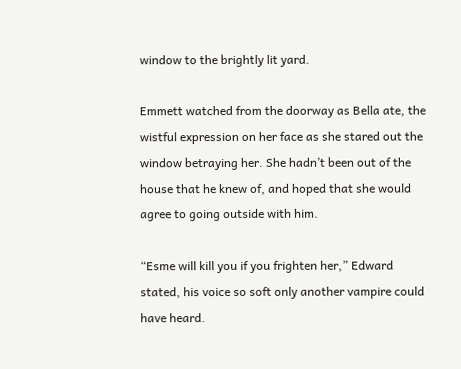window to the brightly lit yard.

Emmett watched from the doorway as Bella ate, the wistful expression on her face as she stared out the window betraying her. She hadn’t been out of the house that he knew of, and hoped that she would agree to going outside with him.

“Esme will kill you if you frighten her,” Edward stated, his voice so soft only another vampire could have heard.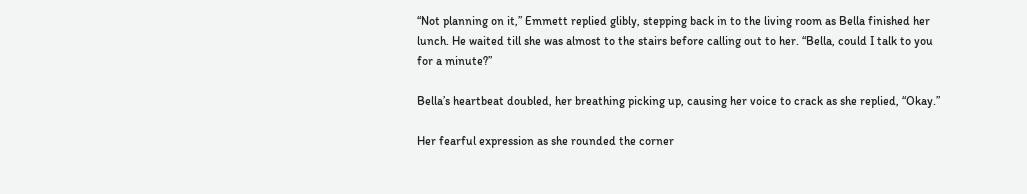“Not planning on it,” Emmett replied glibly, stepping back in to the living room as Bella finished her lunch. He waited till she was almost to the stairs before calling out to her. “Bella, could I talk to you for a minute?”

Bella’s heartbeat doubled, her breathing picking up, causing her voice to crack as she replied, “Okay.”

Her fearful expression as she rounded the corner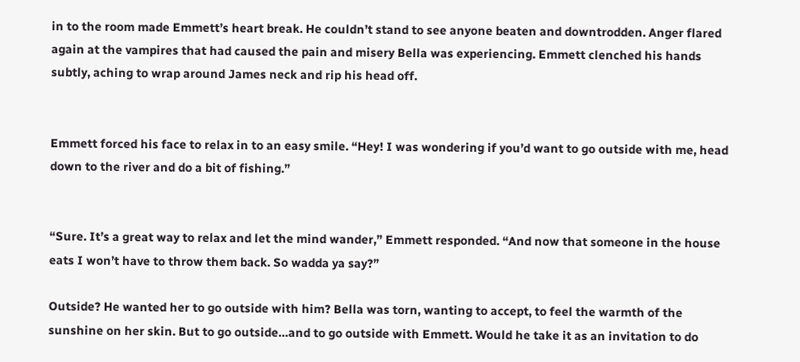in to the room made Emmett’s heart break. He couldn’t stand to see anyone beaten and downtrodden. Anger flared again at the vampires that had caused the pain and misery Bella was experiencing. Emmett clenched his hands subtly, aching to wrap around James neck and rip his head off.


Emmett forced his face to relax in to an easy smile. “Hey! I was wondering if you’d want to go outside with me, head down to the river and do a bit of fishing.”


“Sure. It’s a great way to relax and let the mind wander,” Emmett responded. “And now that someone in the house eats I won’t have to throw them back. So wadda ya say?”

Outside? He wanted her to go outside with him? Bella was torn, wanting to accept, to feel the warmth of the sunshine on her skin. But to go outside…and to go outside with Emmett. Would he take it as an invitation to do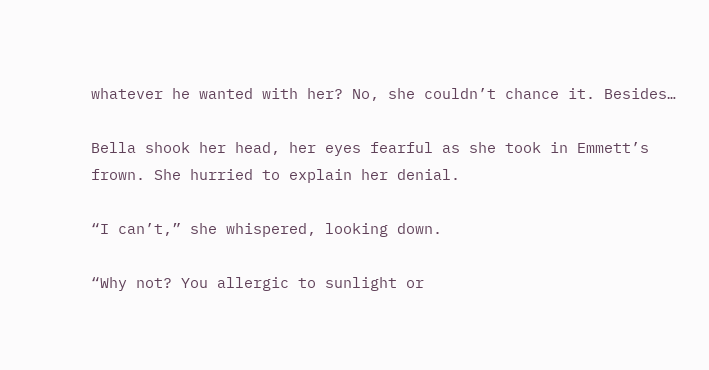whatever he wanted with her? No, she couldn’t chance it. Besides…

Bella shook her head, her eyes fearful as she took in Emmett’s frown. She hurried to explain her denial.

“I can’t,” she whispered, looking down.

“Why not? You allergic to sunlight or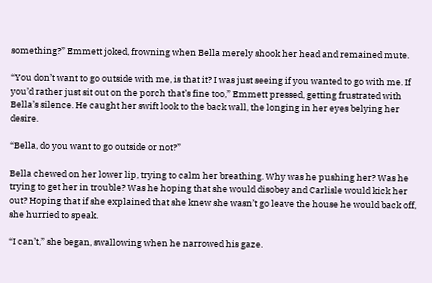something?” Emmett joked, frowning when Bella merely shook her head and remained mute.

“You don’t want to go outside with me, is that it? I was just seeing if you wanted to go with me. If you’d rather just sit out on the porch that’s fine too,” Emmett pressed, getting frustrated with Bella’s silence. He caught her swift look to the back wall, the longing in her eyes belying her desire.

“Bella, do you want to go outside or not?”

Bella chewed on her lower lip, trying to calm her breathing. Why was he pushing her? Was he trying to get her in trouble? Was he hoping that she would disobey and Carlisle would kick her out? Hoping that if she explained that she knew she wasn’t go leave the house he would back off, she hurried to speak.

“I can’t,” she began, swallowing when he narrowed his gaze.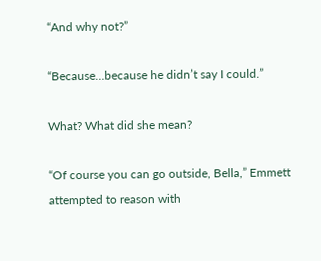“And why not?”

“Because…because he didn’t say I could.”

What? What did she mean?

“Of course you can go outside, Bella,” Emmett attempted to reason with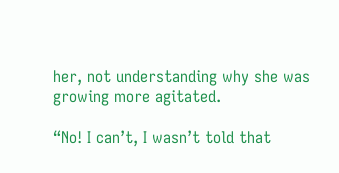her, not understanding why she was growing more agitated.

“No! I can’t, I wasn’t told that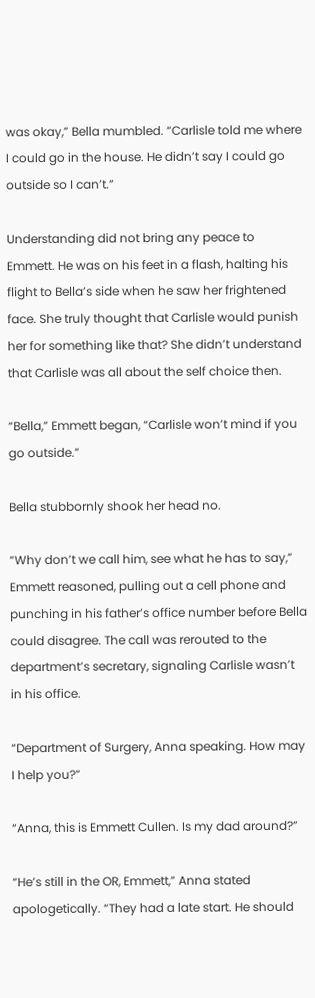was okay,” Bella mumbled. “Carlisle told me where I could go in the house. He didn’t say I could go outside so I can’t.”

Understanding did not bring any peace to Emmett. He was on his feet in a flash, halting his flight to Bella’s side when he saw her frightened face. She truly thought that Carlisle would punish her for something like that? She didn’t understand that Carlisle was all about the self choice then.

“Bella,” Emmett began, “Carlisle won’t mind if you go outside.”

Bella stubbornly shook her head no.

“Why don’t we call him, see what he has to say,” Emmett reasoned, pulling out a cell phone and punching in his father’s office number before Bella could disagree. The call was rerouted to the department’s secretary, signaling Carlisle wasn’t in his office.

“Department of Surgery, Anna speaking. How may I help you?”

“Anna, this is Emmett Cullen. Is my dad around?”

“He’s still in the OR, Emmett,” Anna stated apologetically. “They had a late start. He should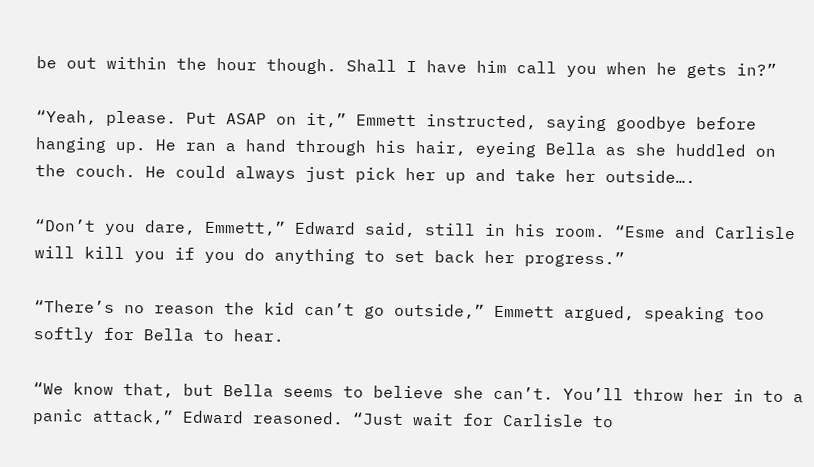be out within the hour though. Shall I have him call you when he gets in?”

“Yeah, please. Put ASAP on it,” Emmett instructed, saying goodbye before hanging up. He ran a hand through his hair, eyeing Bella as she huddled on the couch. He could always just pick her up and take her outside….

“Don’t you dare, Emmett,” Edward said, still in his room. “Esme and Carlisle will kill you if you do anything to set back her progress.”

“There’s no reason the kid can’t go outside,” Emmett argued, speaking too softly for Bella to hear.

“We know that, but Bella seems to believe she can’t. You’ll throw her in to a panic attack,” Edward reasoned. “Just wait for Carlisle to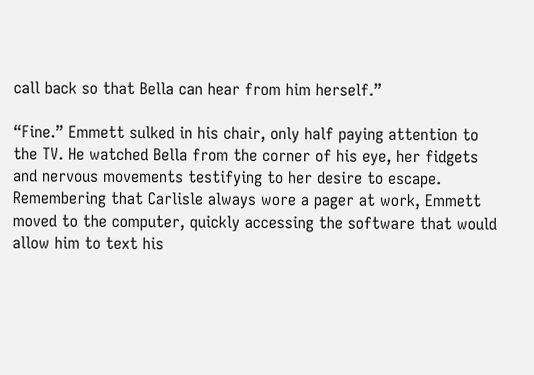call back so that Bella can hear from him herself.”

“Fine.” Emmett sulked in his chair, only half paying attention to the TV. He watched Bella from the corner of his eye, her fidgets and nervous movements testifying to her desire to escape. Remembering that Carlisle always wore a pager at work, Emmett moved to the computer, quickly accessing the software that would allow him to text his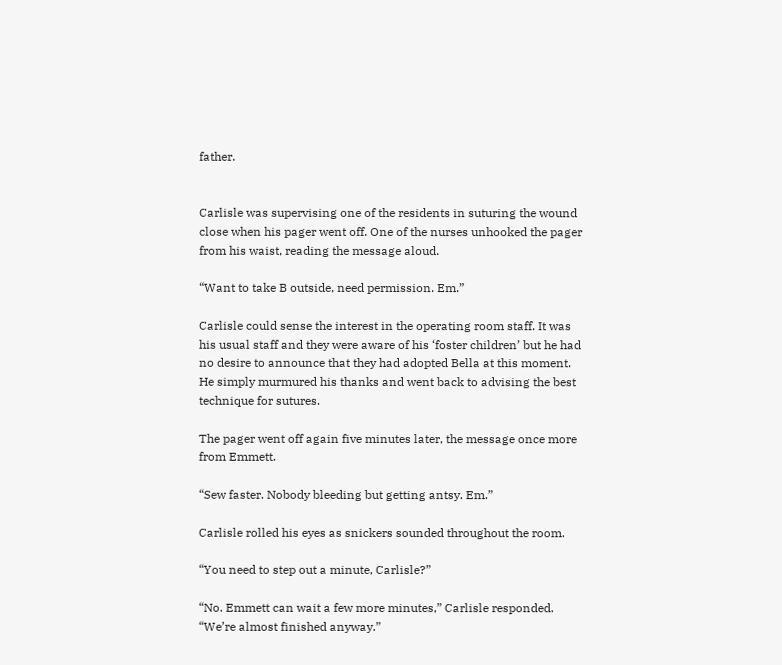father.


Carlisle was supervising one of the residents in suturing the wound close when his pager went off. One of the nurses unhooked the pager from his waist, reading the message aloud.

“Want to take B outside, need permission. Em.”

Carlisle could sense the interest in the operating room staff. It was his usual staff and they were aware of his ‘foster children’ but he had no desire to announce that they had adopted Bella at this moment. He simply murmured his thanks and went back to advising the best technique for sutures.

The pager went off again five minutes later, the message once more from Emmett.

“Sew faster. Nobody bleeding but getting antsy. Em.”

Carlisle rolled his eyes as snickers sounded throughout the room.

“You need to step out a minute, Carlisle?”

“No. Emmett can wait a few more minutes,” Carlisle responded. “We’re almost finished anyway.”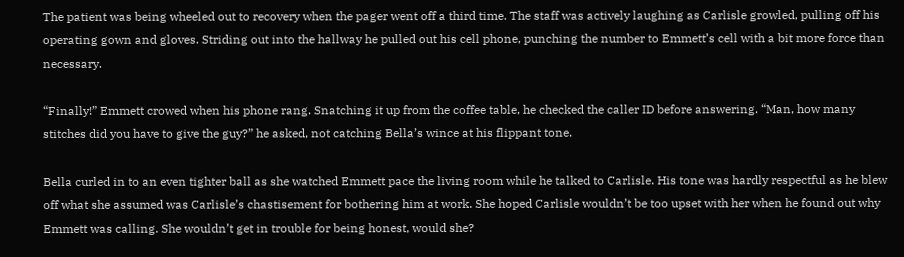The patient was being wheeled out to recovery when the pager went off a third time. The staff was actively laughing as Carlisle growled, pulling off his operating gown and gloves. Striding out into the hallway he pulled out his cell phone, punching the number to Emmett’s cell with a bit more force than necessary.

“Finally!” Emmett crowed when his phone rang. Snatching it up from the coffee table, he checked the caller ID before answering. “Man, how many stitches did you have to give the guy?” he asked, not catching Bella’s wince at his flippant tone.

Bella curled in to an even tighter ball as she watched Emmett pace the living room while he talked to Carlisle. His tone was hardly respectful as he blew off what she assumed was Carlisle’s chastisement for bothering him at work. She hoped Carlisle wouldn’t be too upset with her when he found out why Emmett was calling. She wouldn’t get in trouble for being honest, would she?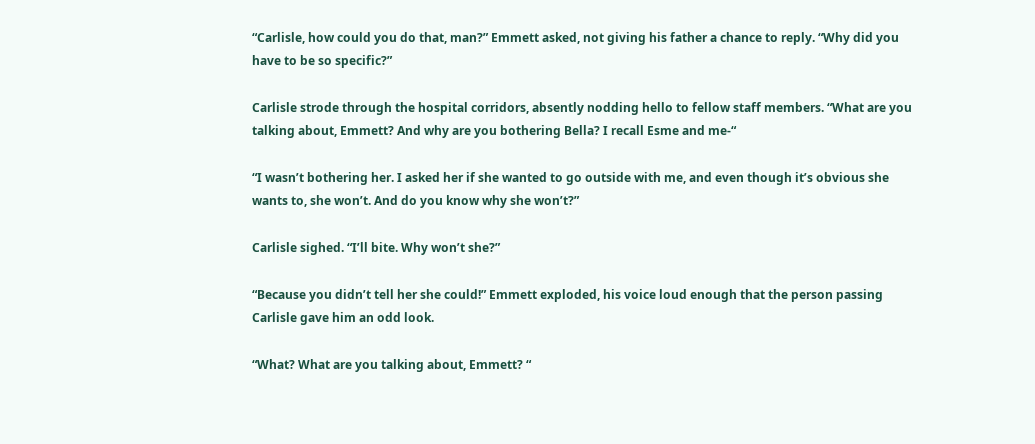“Carlisle, how could you do that, man?” Emmett asked, not giving his father a chance to reply. “Why did you have to be so specific?”

Carlisle strode through the hospital corridors, absently nodding hello to fellow staff members. “What are you talking about, Emmett? And why are you bothering Bella? I recall Esme and me-“

“I wasn’t bothering her. I asked her if she wanted to go outside with me, and even though it’s obvious she wants to, she won’t. And do you know why she won’t?”

Carlisle sighed. “I’ll bite. Why won’t she?”

“Because you didn’t tell her she could!” Emmett exploded, his voice loud enough that the person passing Carlisle gave him an odd look.

“What? What are you talking about, Emmett? “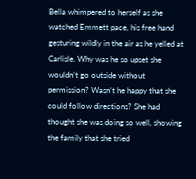Bella whimpered to herself as she watched Emmett pace, his free hand gesturing wildly in the air as he yelled at Carlisle. Why was he so upset she wouldn’t go outside without permission? Wasn’t he happy that she could follow directions? She had thought she was doing so well, showing the family that she tried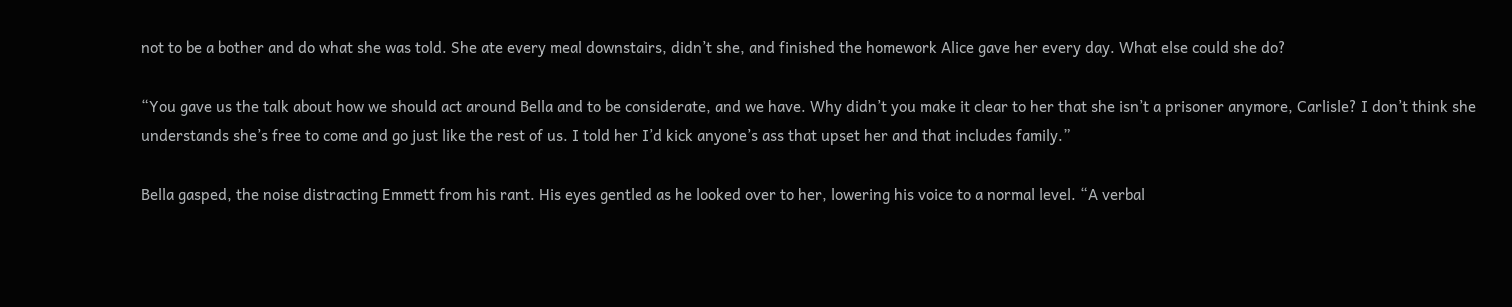not to be a bother and do what she was told. She ate every meal downstairs, didn’t she, and finished the homework Alice gave her every day. What else could she do?

“You gave us the talk about how we should act around Bella and to be considerate, and we have. Why didn’t you make it clear to her that she isn’t a prisoner anymore, Carlisle? I don’t think she understands she’s free to come and go just like the rest of us. I told her I’d kick anyone’s ass that upset her and that includes family.”

Bella gasped, the noise distracting Emmett from his rant. His eyes gentled as he looked over to her, lowering his voice to a normal level. “A verbal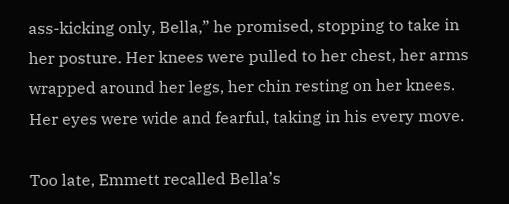ass-kicking only, Bella,” he promised, stopping to take in her posture. Her knees were pulled to her chest, her arms wrapped around her legs, her chin resting on her knees. Her eyes were wide and fearful, taking in his every move.

Too late, Emmett recalled Bella’s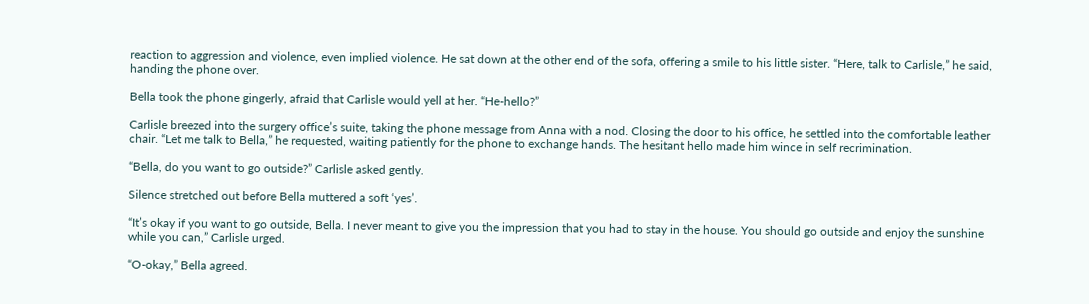reaction to aggression and violence, even implied violence. He sat down at the other end of the sofa, offering a smile to his little sister. “Here, talk to Carlisle,” he said, handing the phone over.

Bella took the phone gingerly, afraid that Carlisle would yell at her. “He-hello?”

Carlisle breezed into the surgery office’s suite, taking the phone message from Anna with a nod. Closing the door to his office, he settled into the comfortable leather chair. “Let me talk to Bella,” he requested, waiting patiently for the phone to exchange hands. The hesitant hello made him wince in self recrimination.

“Bella, do you want to go outside?” Carlisle asked gently.

Silence stretched out before Bella muttered a soft ‘yes’.

“It’s okay if you want to go outside, Bella. I never meant to give you the impression that you had to stay in the house. You should go outside and enjoy the sunshine while you can,” Carlisle urged.

“O-okay,” Bella agreed.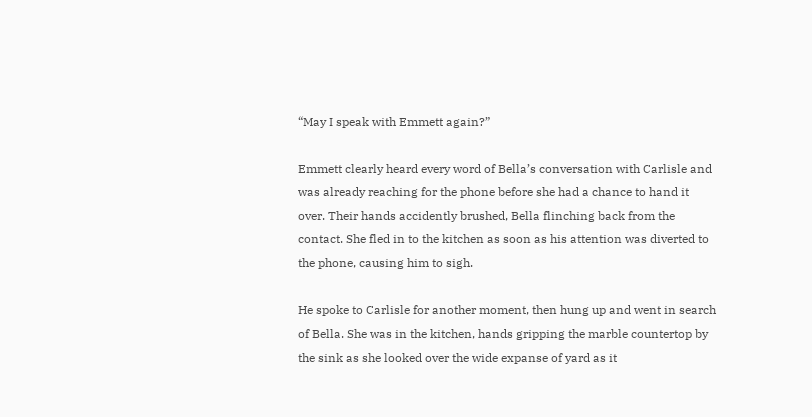“May I speak with Emmett again?”

Emmett clearly heard every word of Bella’s conversation with Carlisle and was already reaching for the phone before she had a chance to hand it over. Their hands accidently brushed, Bella flinching back from the contact. She fled in to the kitchen as soon as his attention was diverted to the phone, causing him to sigh.

He spoke to Carlisle for another moment, then hung up and went in search of Bella. She was in the kitchen, hands gripping the marble countertop by the sink as she looked over the wide expanse of yard as it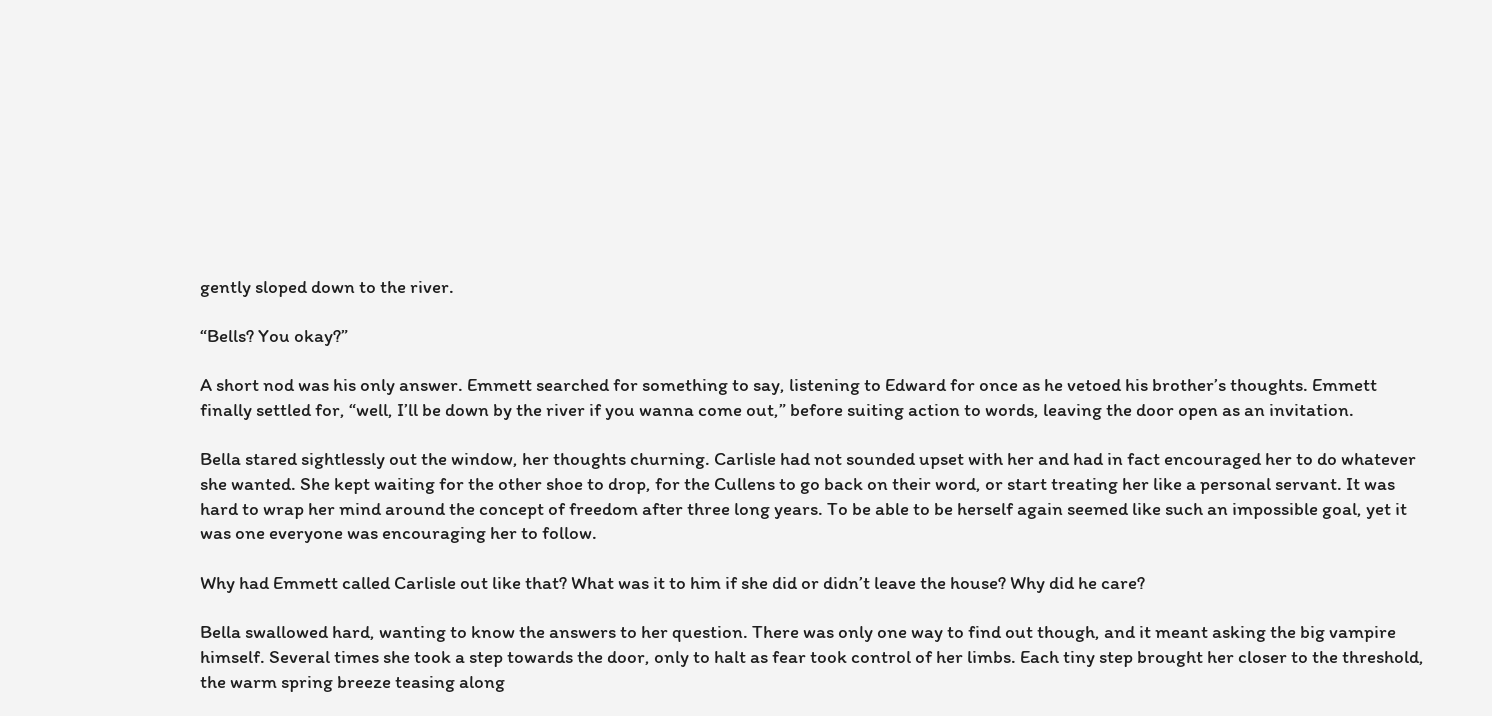gently sloped down to the river.

“Bells? You okay?”

A short nod was his only answer. Emmett searched for something to say, listening to Edward for once as he vetoed his brother’s thoughts. Emmett finally settled for, “well, I’ll be down by the river if you wanna come out,” before suiting action to words, leaving the door open as an invitation.

Bella stared sightlessly out the window, her thoughts churning. Carlisle had not sounded upset with her and had in fact encouraged her to do whatever she wanted. She kept waiting for the other shoe to drop, for the Cullens to go back on their word, or start treating her like a personal servant. It was hard to wrap her mind around the concept of freedom after three long years. To be able to be herself again seemed like such an impossible goal, yet it was one everyone was encouraging her to follow.

Why had Emmett called Carlisle out like that? What was it to him if she did or didn’t leave the house? Why did he care?

Bella swallowed hard, wanting to know the answers to her question. There was only one way to find out though, and it meant asking the big vampire himself. Several times she took a step towards the door, only to halt as fear took control of her limbs. Each tiny step brought her closer to the threshold, the warm spring breeze teasing along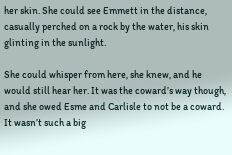her skin. She could see Emmett in the distance, casually perched on a rock by the water, his skin glinting in the sunlight.

She could whisper from here, she knew, and he would still hear her. It was the coward’s way though, and she owed Esme and Carlisle to not be a coward. It wasn’t such a big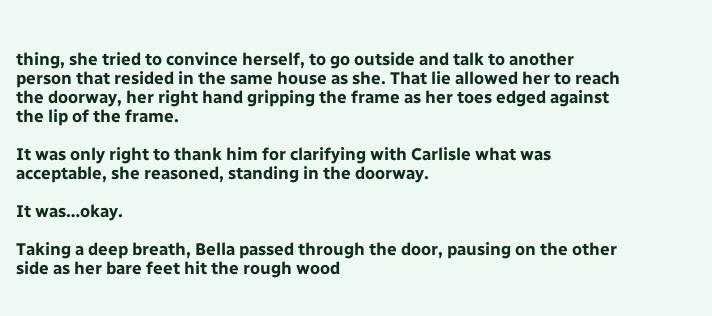thing, she tried to convince herself, to go outside and talk to another person that resided in the same house as she. That lie allowed her to reach the doorway, her right hand gripping the frame as her toes edged against the lip of the frame.

It was only right to thank him for clarifying with Carlisle what was acceptable, she reasoned, standing in the doorway.

It was…okay.

Taking a deep breath, Bella passed through the door, pausing on the other side as her bare feet hit the rough wood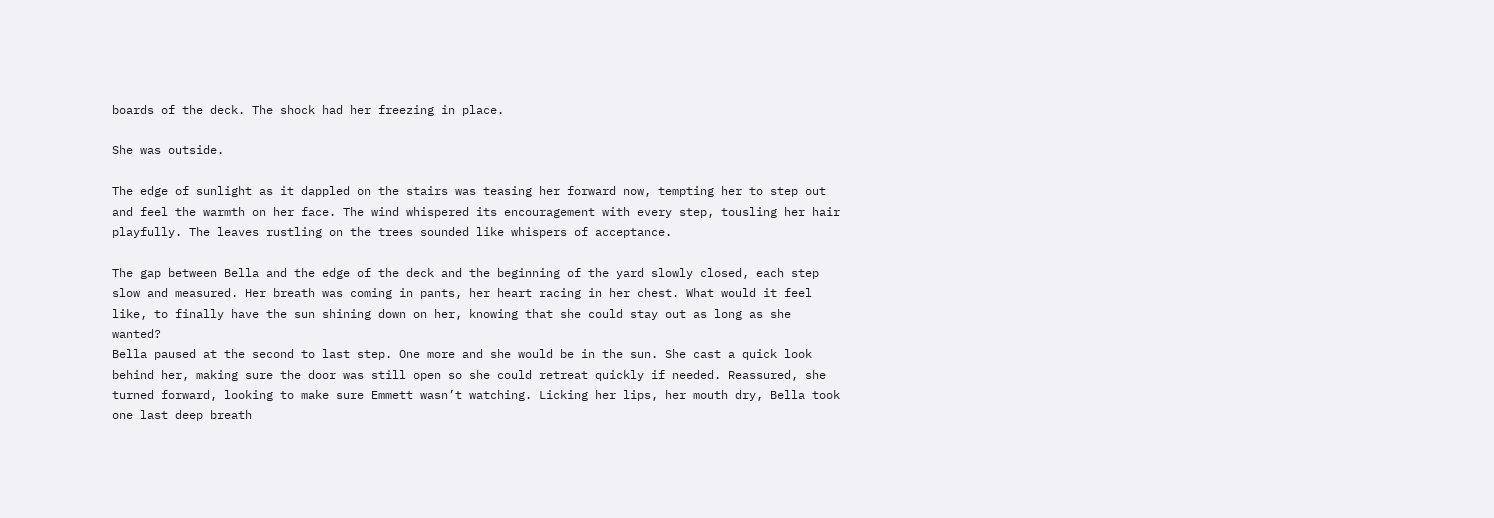boards of the deck. The shock had her freezing in place.

She was outside.

The edge of sunlight as it dappled on the stairs was teasing her forward now, tempting her to step out and feel the warmth on her face. The wind whispered its encouragement with every step, tousling her hair playfully. The leaves rustling on the trees sounded like whispers of acceptance.

The gap between Bella and the edge of the deck and the beginning of the yard slowly closed, each step slow and measured. Her breath was coming in pants, her heart racing in her chest. What would it feel like, to finally have the sun shining down on her, knowing that she could stay out as long as she wanted?
Bella paused at the second to last step. One more and she would be in the sun. She cast a quick look behind her, making sure the door was still open so she could retreat quickly if needed. Reassured, she turned forward, looking to make sure Emmett wasn’t watching. Licking her lips, her mouth dry, Bella took one last deep breath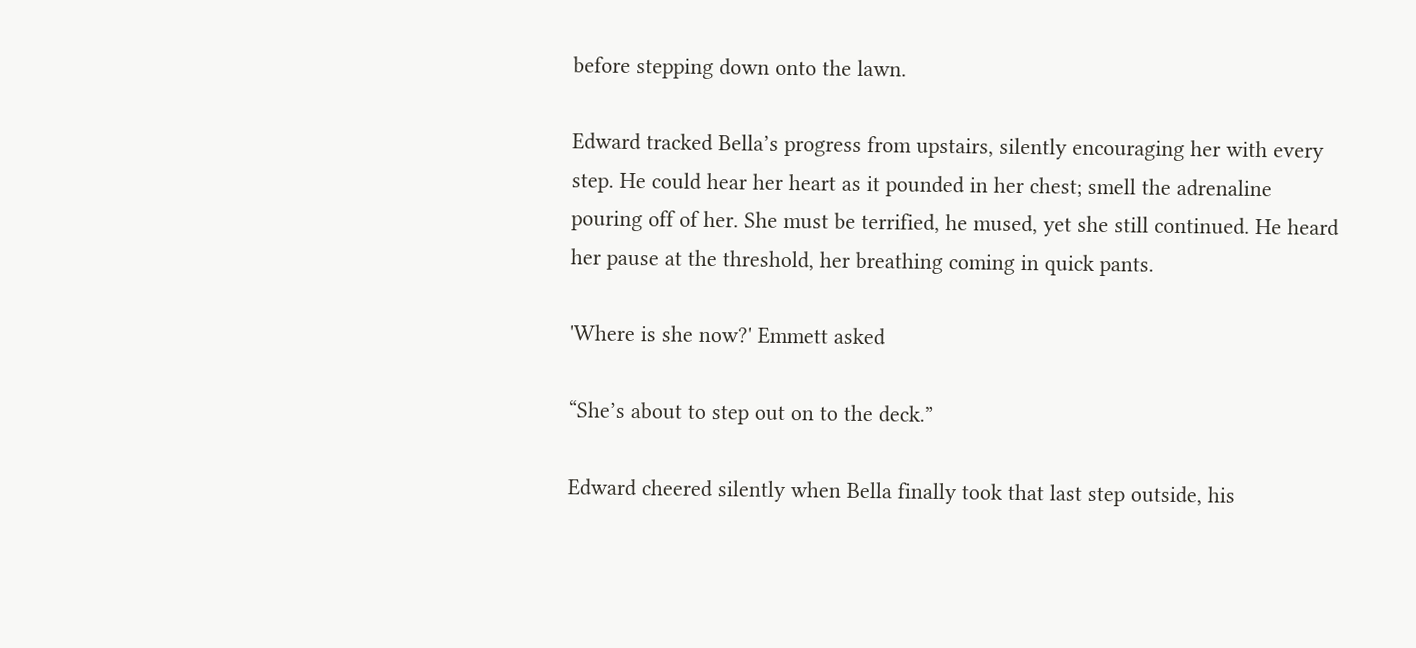before stepping down onto the lawn.

Edward tracked Bella’s progress from upstairs, silently encouraging her with every step. He could hear her heart as it pounded in her chest; smell the adrenaline pouring off of her. She must be terrified, he mused, yet she still continued. He heard her pause at the threshold, her breathing coming in quick pants.

'Where is she now?' Emmett asked

“She’s about to step out on to the deck.”

Edward cheered silently when Bella finally took that last step outside, his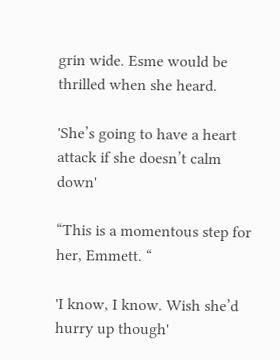grin wide. Esme would be thrilled when she heard.

'She’s going to have a heart attack if she doesn’t calm down'

“This is a momentous step for her, Emmett. “

'I know, I know. Wish she’d hurry up though'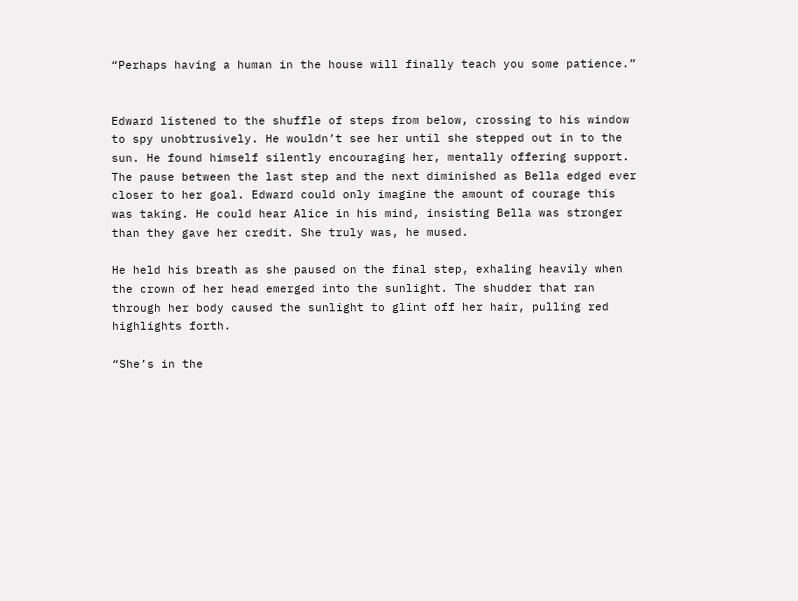“Perhaps having a human in the house will finally teach you some patience.”


Edward listened to the shuffle of steps from below, crossing to his window to spy unobtrusively. He wouldn’t see her until she stepped out in to the sun. He found himself silently encouraging her, mentally offering support. The pause between the last step and the next diminished as Bella edged ever closer to her goal. Edward could only imagine the amount of courage this was taking. He could hear Alice in his mind, insisting Bella was stronger than they gave her credit. She truly was, he mused.

He held his breath as she paused on the final step, exhaling heavily when the crown of her head emerged into the sunlight. The shudder that ran through her body caused the sunlight to glint off her hair, pulling red highlights forth.

“She’s in the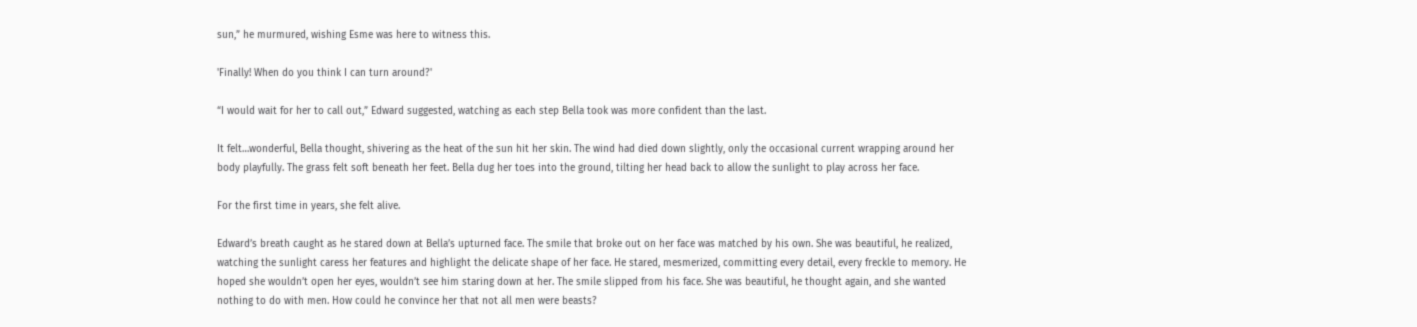sun,” he murmured, wishing Esme was here to witness this.

'Finally! When do you think I can turn around?'

“I would wait for her to call out,” Edward suggested, watching as each step Bella took was more confident than the last.

It felt…wonderful, Bella thought, shivering as the heat of the sun hit her skin. The wind had died down slightly, only the occasional current wrapping around her body playfully. The grass felt soft beneath her feet. Bella dug her toes into the ground, tilting her head back to allow the sunlight to play across her face.

For the first time in years, she felt alive.

Edward’s breath caught as he stared down at Bella’s upturned face. The smile that broke out on her face was matched by his own. She was beautiful, he realized, watching the sunlight caress her features and highlight the delicate shape of her face. He stared, mesmerized, committing every detail, every freckle to memory. He hoped she wouldn’t open her eyes, wouldn’t see him staring down at her. The smile slipped from his face. She was beautiful, he thought again, and she wanted nothing to do with men. How could he convince her that not all men were beasts?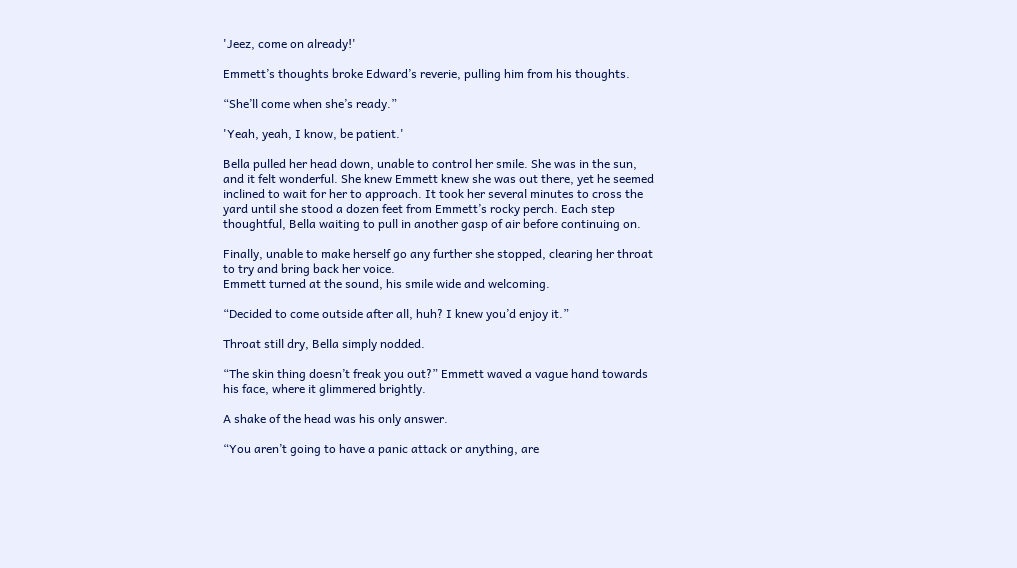'Jeez, come on already!'

Emmett’s thoughts broke Edward’s reverie, pulling him from his thoughts.

“She’ll come when she’s ready.”

'Yeah, yeah, I know, be patient.'

Bella pulled her head down, unable to control her smile. She was in the sun, and it felt wonderful. She knew Emmett knew she was out there, yet he seemed inclined to wait for her to approach. It took her several minutes to cross the yard until she stood a dozen feet from Emmett’s rocky perch. Each step thoughtful, Bella waiting to pull in another gasp of air before continuing on.

Finally, unable to make herself go any further she stopped, clearing her throat to try and bring back her voice.
Emmett turned at the sound, his smile wide and welcoming.

“Decided to come outside after all, huh? I knew you’d enjoy it.”

Throat still dry, Bella simply nodded.

“The skin thing doesn’t freak you out?” Emmett waved a vague hand towards his face, where it glimmered brightly.

A shake of the head was his only answer.

“You aren’t going to have a panic attack or anything, are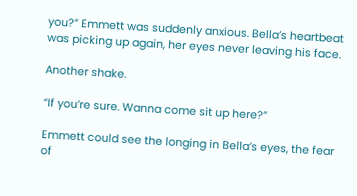you?” Emmett was suddenly anxious. Bella’s heartbeat was picking up again, her eyes never leaving his face.

Another shake.

“If you’re sure. Wanna come sit up here?”

Emmett could see the longing in Bella’s eyes, the fear of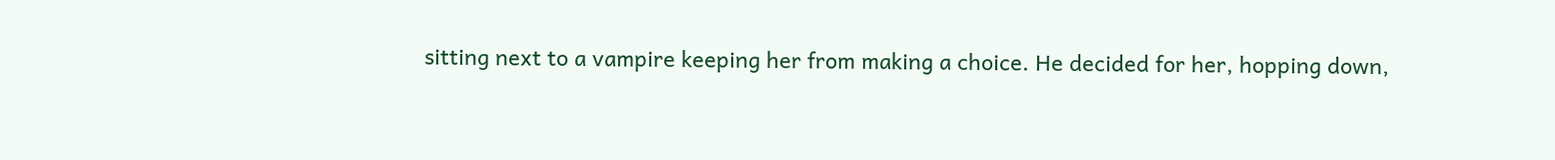sitting next to a vampire keeping her from making a choice. He decided for her, hopping down,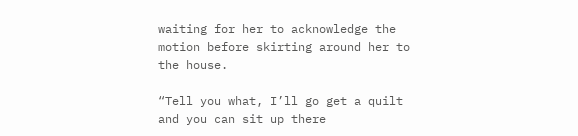waiting for her to acknowledge the motion before skirting around her to the house.

“Tell you what, I’ll go get a quilt and you can sit up there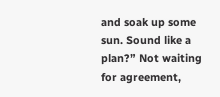and soak up some sun. Sound like a plan?” Not waiting for agreement,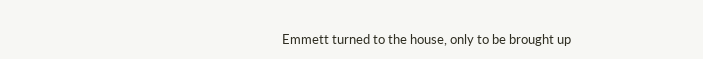Emmett turned to the house, only to be brought up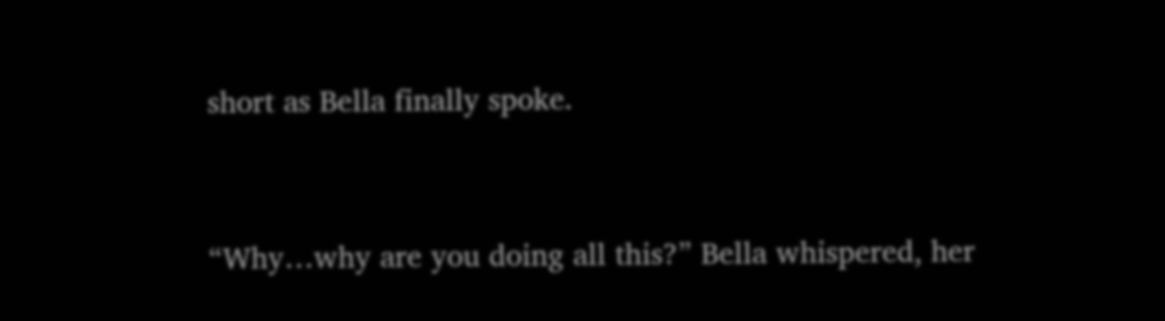short as Bella finally spoke.



“Why…why are you doing all this?” Bella whispered, her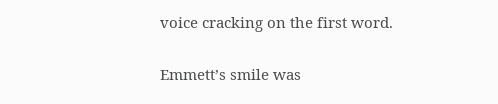voice cracking on the first word.

Emmett’s smile was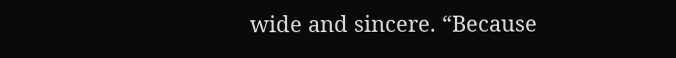wide and sincere. “Because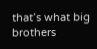that’s what big brothers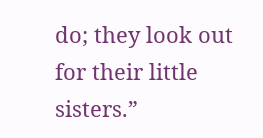do; they look out for their little sisters.”